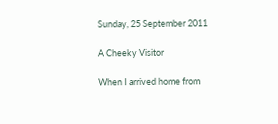Sunday, 25 September 2011

A Cheeky Visitor

When I arrived home from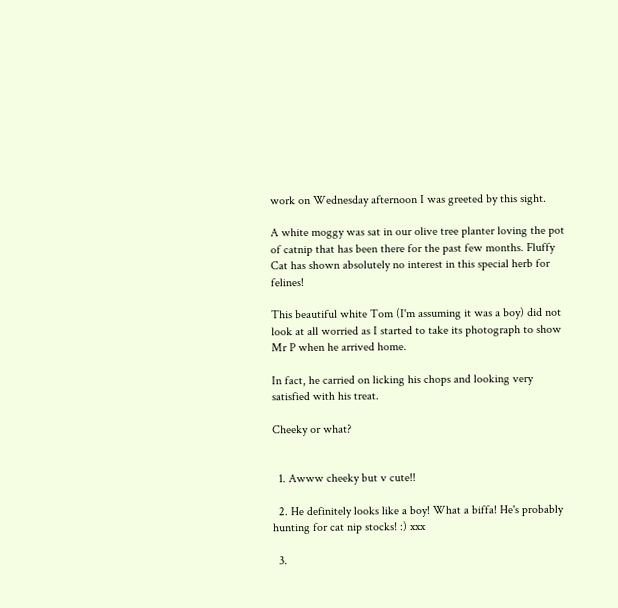work on Wednesday afternoon I was greeted by this sight.

A white moggy was sat in our olive tree planter loving the pot of catnip that has been there for the past few months. Fluffy Cat has shown absolutely no interest in this special herb for felines!

This beautiful white Tom (I'm assuming it was a boy) did not look at all worried as I started to take its photograph to show Mr P when he arrived home.

In fact, he carried on licking his chops and looking very satisfied with his treat.

Cheeky or what?


  1. Awww cheeky but v cute!!

  2. He definitely looks like a boy! What a biffa! He's probably hunting for cat nip stocks! :) xxx

  3.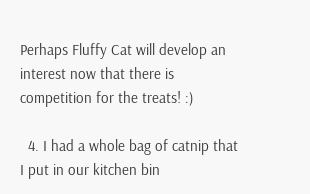Perhaps Fluffy Cat will develop an interest now that there is competition for the treats! :)

  4. I had a whole bag of catnip that I put in our kitchen bin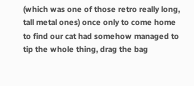(which was one of those retro really long, tall metal ones) once only to come home to find our cat had somehow managed to tip the whole thing, drag the bag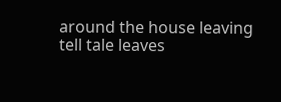around the house leaving tell tale leaves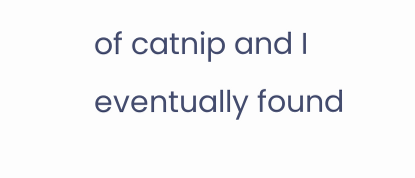of catnip and I eventually found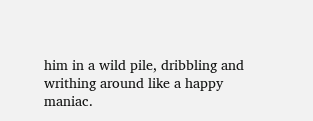him in a wild pile, dribbling and writhing around like a happy maniac.